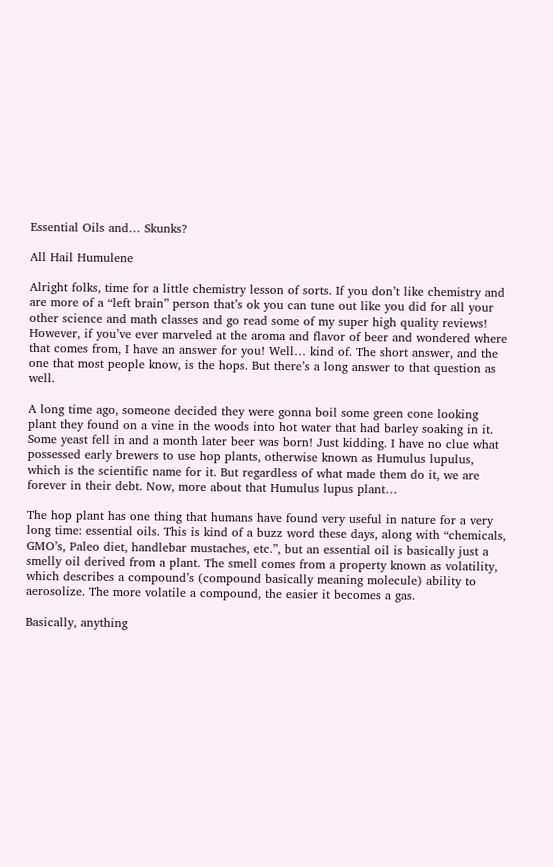Essential Oils and… Skunks?

All Hail Humulene

Alright folks, time for a little chemistry lesson of sorts. If you don’t like chemistry and are more of a “left brain” person that’s ok you can tune out like you did for all your other science and math classes and go read some of my super high quality reviews! However, if you’ve ever marveled at the aroma and flavor of beer and wondered where that comes from, I have an answer for you! Well… kind of. The short answer, and the one that most people know, is the hops. But there’s a long answer to that question as well.

A long time ago, someone decided they were gonna boil some green cone looking plant they found on a vine in the woods into hot water that had barley soaking in it. Some yeast fell in and a month later beer was born! Just kidding. I have no clue what possessed early brewers to use hop plants, otherwise known as Humulus lupulus, which is the scientific name for it. But regardless of what made them do it, we are forever in their debt. Now, more about that Humulus lupus plant…

The hop plant has one thing that humans have found very useful in nature for a very long time: essential oils. This is kind of a buzz word these days, along with “chemicals, GMO’s, Paleo diet, handlebar mustaches, etc.”, but an essential oil is basically just a smelly oil derived from a plant. The smell comes from a property known as volatility, which describes a compound’s (compound basically meaning molecule) ability to aerosolize. The more volatile a compound, the easier it becomes a gas.

Basically, anything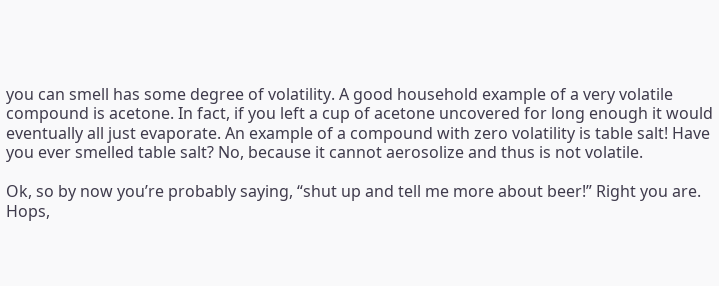you can smell has some degree of volatility. A good household example of a very volatile compound is acetone. In fact, if you left a cup of acetone uncovered for long enough it would eventually all just evaporate. An example of a compound with zero volatility is table salt! Have you ever smelled table salt? No, because it cannot aerosolize and thus is not volatile.

Ok, so by now you’re probably saying, “shut up and tell me more about beer!” Right you are. Hops,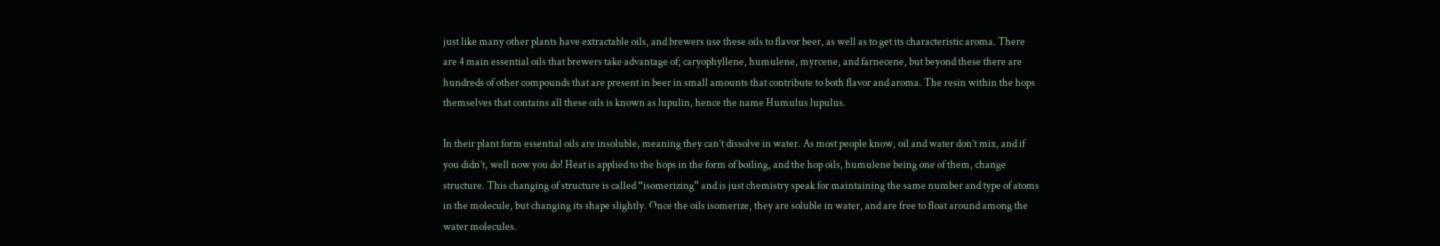just like many other plants have extractable oils, and brewers use these oils to flavor beer, as well as to get its characteristic aroma. There are 4 main essential oils that brewers take advantage of; caryophyllene, humulene, myrcene, and farnecene, but beyond these there are hundreds of other compounds that are present in beer in small amounts that contribute to both flavor and aroma. The resin within the hops themselves that contains all these oils is known as lupulin, hence the name Humulus lupulus.

In their plant form essential oils are insoluble, meaning they can’t dissolve in water. As most people know, oil and water don’t mix, and if you didn’t, well now you do! Heat is applied to the hops in the form of boiling, and the hop oils, humulene being one of them, change structure. This changing of structure is called “isomerizing” and is just chemistry speak for maintaining the same number and type of atoms in the molecule, but changing its shape slightly. Once the oils isomerize, they are soluble in water, and are free to float around among the water molecules.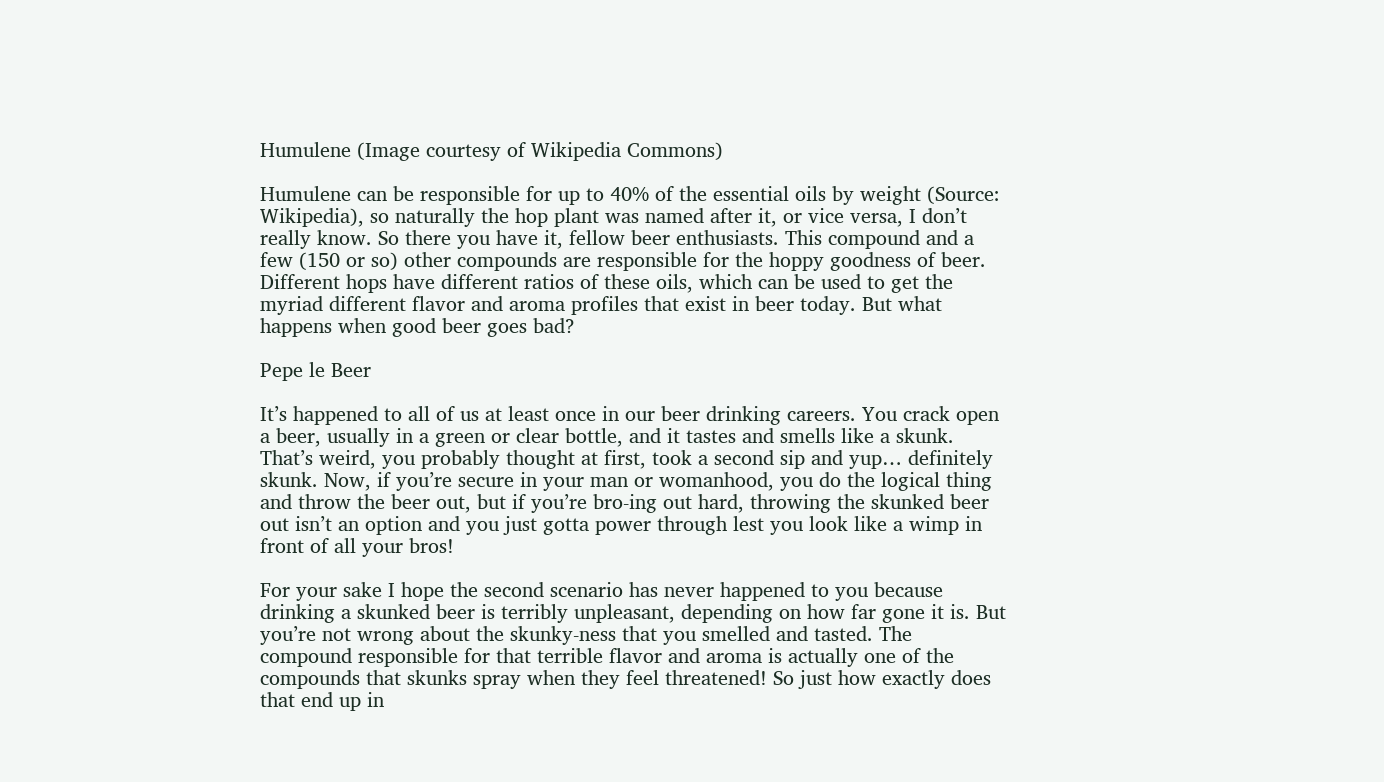Humulene (Image courtesy of Wikipedia Commons)

Humulene can be responsible for up to 40% of the essential oils by weight (Source: Wikipedia), so naturally the hop plant was named after it, or vice versa, I don’t really know. So there you have it, fellow beer enthusiasts. This compound and a few (150 or so) other compounds are responsible for the hoppy goodness of beer. Different hops have different ratios of these oils, which can be used to get the myriad different flavor and aroma profiles that exist in beer today. But what happens when good beer goes bad?

Pepe le Beer

It’s happened to all of us at least once in our beer drinking careers. You crack open a beer, usually in a green or clear bottle, and it tastes and smells like a skunk. That’s weird, you probably thought at first, took a second sip and yup… definitely skunk. Now, if you’re secure in your man or womanhood, you do the logical thing and throw the beer out, but if you’re bro-ing out hard, throwing the skunked beer out isn’t an option and you just gotta power through lest you look like a wimp in front of all your bros!

For your sake I hope the second scenario has never happened to you because drinking a skunked beer is terribly unpleasant, depending on how far gone it is. But you’re not wrong about the skunky-ness that you smelled and tasted. The compound responsible for that terrible flavor and aroma is actually one of the compounds that skunks spray when they feel threatened! So just how exactly does that end up in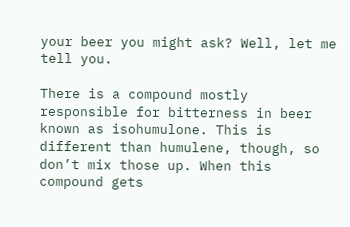your beer you might ask? Well, let me tell you.

There is a compound mostly responsible for bitterness in beer known as isohumulone. This is different than humulene, though, so don’t mix those up. When this compound gets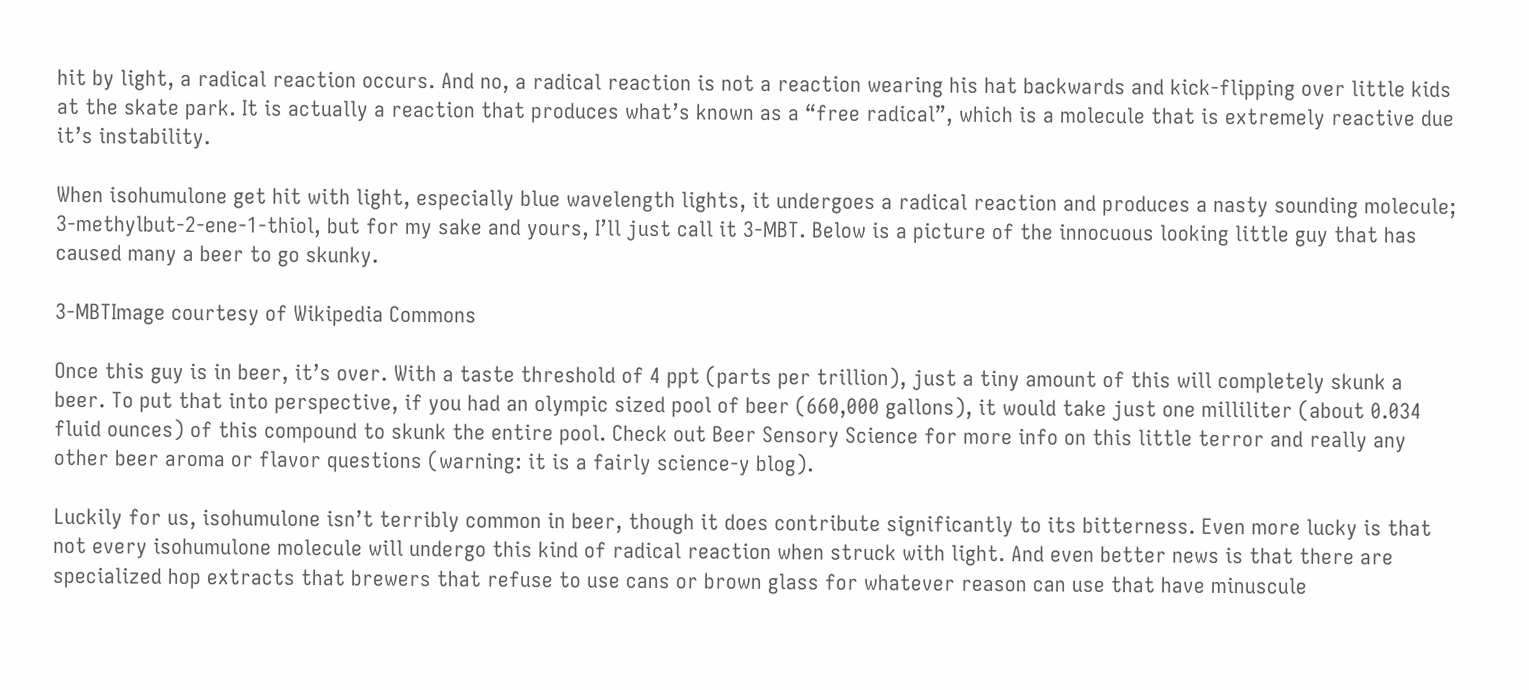hit by light, a radical reaction occurs. And no, a radical reaction is not a reaction wearing his hat backwards and kick-flipping over little kids at the skate park. It is actually a reaction that produces what’s known as a “free radical”, which is a molecule that is extremely reactive due it’s instability.

When isohumulone get hit with light, especially blue wavelength lights, it undergoes a radical reaction and produces a nasty sounding molecule; 3-methylbut-2-ene-1-thiol, but for my sake and yours, I’ll just call it 3-MBT. Below is a picture of the innocuous looking little guy that has caused many a beer to go skunky.

3-MBTImage courtesy of Wikipedia Commons

Once this guy is in beer, it’s over. With a taste threshold of 4 ppt (parts per trillion), just a tiny amount of this will completely skunk a beer. To put that into perspective, if you had an olympic sized pool of beer (660,000 gallons), it would take just one milliliter (about 0.034 fluid ounces) of this compound to skunk the entire pool. Check out Beer Sensory Science for more info on this little terror and really any other beer aroma or flavor questions (warning: it is a fairly science-y blog).

Luckily for us, isohumulone isn’t terribly common in beer, though it does contribute significantly to its bitterness. Even more lucky is that not every isohumulone molecule will undergo this kind of radical reaction when struck with light. And even better news is that there are specialized hop extracts that brewers that refuse to use cans or brown glass for whatever reason can use that have minuscule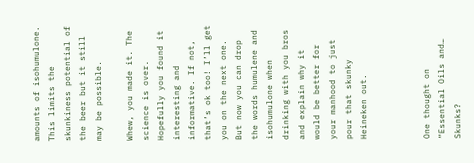amounts of isohumulone. This limits the skunkiness potential of the beer but it still may be possible.

Whew, you made it. The science is over. Hopefully you found it interesting and informative. If not, that’s ok too! I’ll get you on the next one. But now you can drop the words humulene and isohumulone when drinking with you bros and explain why it would be better for your manhood to just pour that skunky Heineken out.



One thought on “Essential Oils and… Skunks?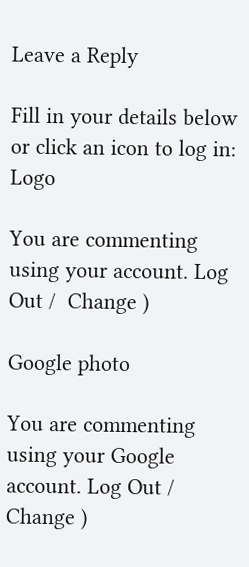Leave a Reply

Fill in your details below or click an icon to log in: Logo

You are commenting using your account. Log Out /  Change )

Google photo

You are commenting using your Google account. Log Out /  Change )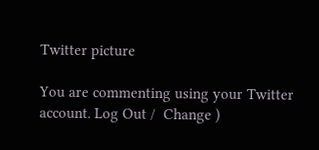Twitter picture

You are commenting using your Twitter account. Log Out /  Change )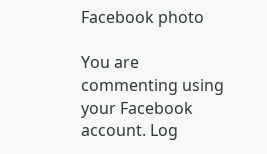Facebook photo

You are commenting using your Facebook account. Log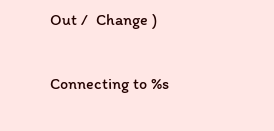Out /  Change )

Connecting to %s